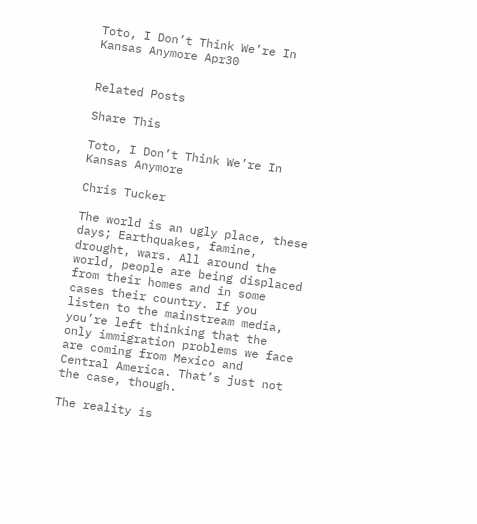Toto, I Don’t Think We’re In Kansas Anymore Apr30


Related Posts

Share This

Toto, I Don’t Think We’re In Kansas Anymore

Chris Tucker

The world is an ugly place, these days; Earthquakes, famine, drought, wars. All around the world, people are being displaced from their homes and in some cases their country. If you listen to the mainstream media, you’re left thinking that the only immigration problems we face are coming from Mexico and Central America. That’s just not the case, though.

The reality is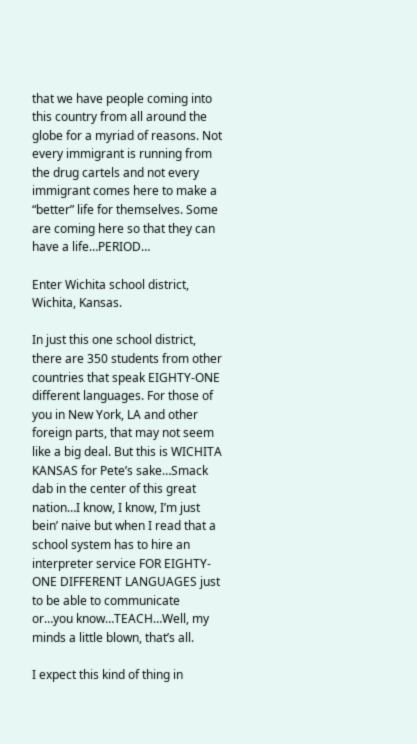that we have people coming into this country from all around the globe for a myriad of reasons. Not every immigrant is running from the drug cartels and not every immigrant comes here to make a “better” life for themselves. Some are coming here so that they can have a life…PERIOD…

Enter Wichita school district, Wichita, Kansas.

In just this one school district, there are 350 students from other countries that speak EIGHTY-ONE different languages. For those of you in New York, LA and other foreign parts, that may not seem like a big deal. But this is WICHITA KANSAS for Pete’s sake…Smack dab in the center of this great nation…I know, I know, I’m just bein’ naive but when I read that a school system has to hire an interpreter service FOR EIGHTY-ONE DIFFERENT LANGUAGES just to be able to communicate or…you know…TEACH…Well, my minds a little blown, that’s all.

I expect this kind of thing in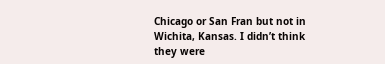Chicago or San Fran but not in Wichita, Kansas. I didn’t think they were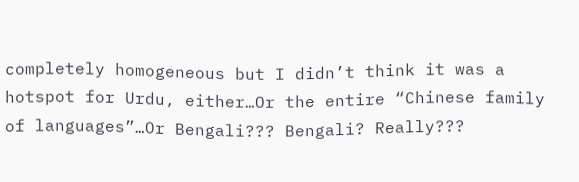completely homogeneous but I didn’t think it was a hotspot for Urdu, either…Or the entire “Chinese family of languages”…Or Bengali??? Bengali? Really???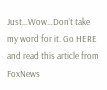Just…Wow…Don’t take my word for it. Go HERE and read this article from FoxNews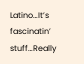Latino…It’s fascinatin’ stuff…Really